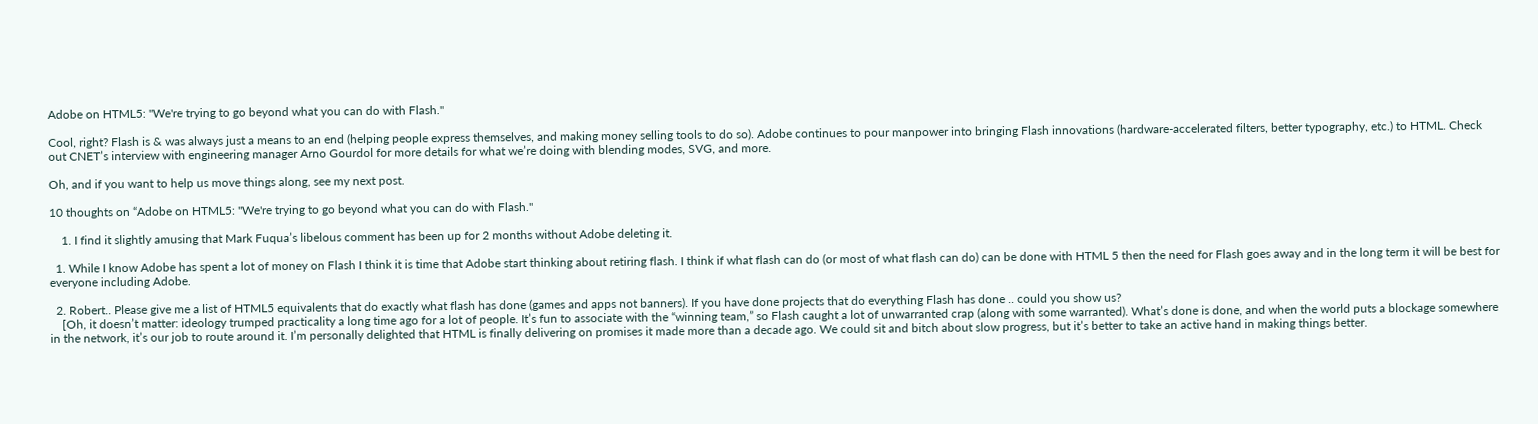Adobe on HTML5: "We're trying to go beyond what you can do with Flash."

Cool, right? Flash is & was always just a means to an end (helping people express themselves, and making money selling tools to do so). Adobe continues to pour manpower into bringing Flash innovations (hardware-accelerated filters, better typography, etc.) to HTML. Check out CNET’s interview with engineering manager Arno Gourdol for more details for what we’re doing with blending modes, SVG, and more.

Oh, and if you want to help us move things along, see my next post.

10 thoughts on “Adobe on HTML5: "We're trying to go beyond what you can do with Flash."

    1. I find it slightly amusing that Mark Fuqua’s libelous comment has been up for 2 months without Adobe deleting it.

  1. While I know Adobe has spent a lot of money on Flash I think it is time that Adobe start thinking about retiring flash. I think if what flash can do (or most of what flash can do) can be done with HTML 5 then the need for Flash goes away and in the long term it will be best for everyone including Adobe.

  2. Robert.. Please give me a list of HTML5 equivalents that do exactly what flash has done (games and apps not banners). If you have done projects that do everything Flash has done .. could you show us?
    [Oh, it doesn’t matter: ideology trumped practicality a long time ago for a lot of people. It’s fun to associate with the “winning team,” so Flash caught a lot of unwarranted crap (along with some warranted). What’s done is done, and when the world puts a blockage somewhere in the network, it’s our job to route around it. I’m personally delighted that HTML is finally delivering on promises it made more than a decade ago. We could sit and bitch about slow progress, but it’s better to take an active hand in making things better.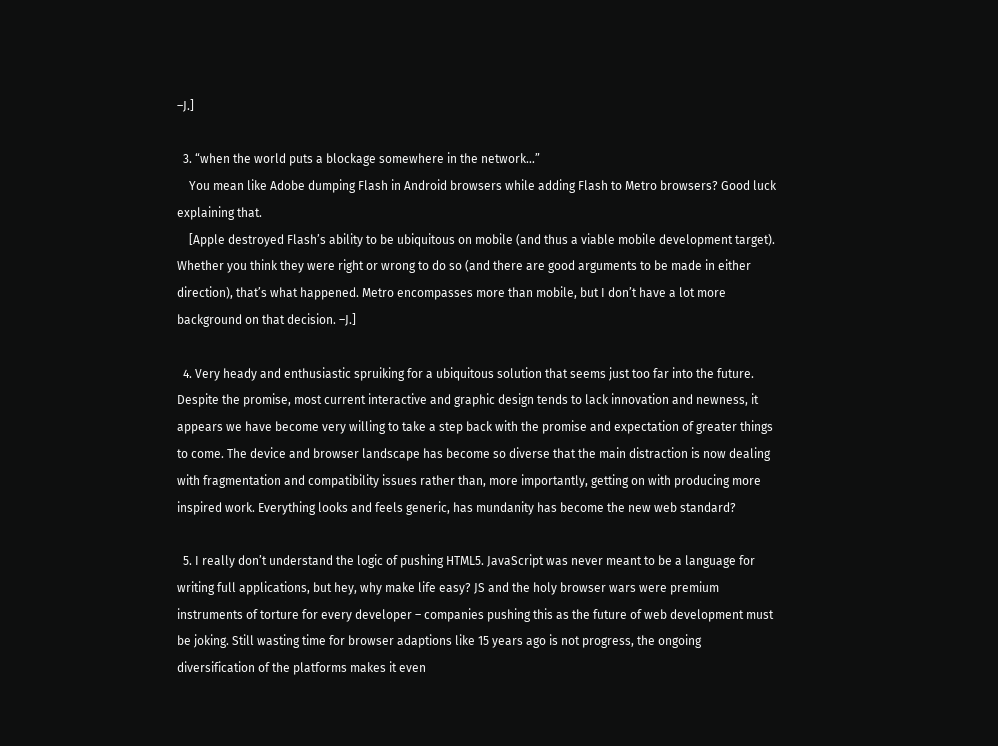–J.]

  3. “when the world puts a blockage somewhere in the network…”
    You mean like Adobe dumping Flash in Android browsers while adding Flash to Metro browsers? Good luck explaining that.
    [Apple destroyed Flash’s ability to be ubiquitous on mobile (and thus a viable mobile development target). Whether you think they were right or wrong to do so (and there are good arguments to be made in either direction), that’s what happened. Metro encompasses more than mobile, but I don’t have a lot more background on that decision. –J.]

  4. Very heady and enthusiastic spruiking for a ubiquitous solution that seems just too far into the future. Despite the promise, most current interactive and graphic design tends to lack innovation and newness, it appears we have become very willing to take a step back with the promise and expectation of greater things to come. The device and browser landscape has become so diverse that the main distraction is now dealing with fragmentation and compatibility issues rather than, more importantly, getting on with producing more inspired work. Everything looks and feels generic, has mundanity has become the new web standard?

  5. I really don’t understand the logic of pushing HTML5. JavaScript was never meant to be a language for writing full applications, but hey, why make life easy? JS and the holy browser wars were premium instruments of torture for every developer – companies pushing this as the future of web development must be joking. Still wasting time for browser adaptions like 15 years ago is not progress, the ongoing diversification of the platforms makes it even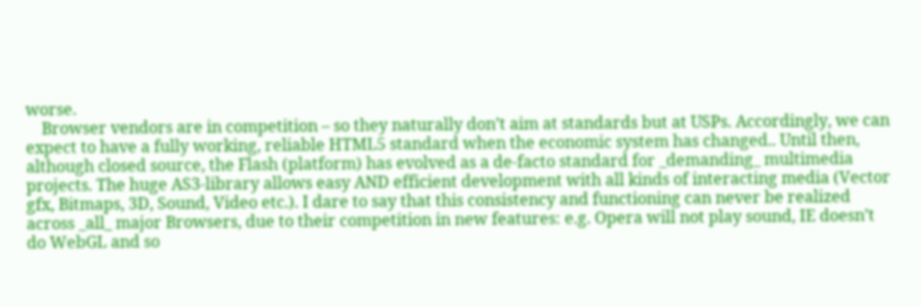worse.
    Browser vendors are in competition – so they naturally don’t aim at standards but at USPs. Accordingly, we can expect to have a fully working, reliable HTML5 standard when the economic system has changed.. Until then, although closed source, the Flash (platform) has evolved as a de-facto standard for _demanding_ multimedia projects. The huge AS3-library allows easy AND efficient development with all kinds of interacting media (Vector gfx, Bitmaps, 3D, Sound, Video etc.). I dare to say that this consistency and functioning can never be realized across _all_ major Browsers, due to their competition in new features: e.g. Opera will not play sound, IE doesn’t do WebGL and so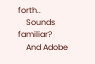forth..
    Sounds familiar?
    And Adobe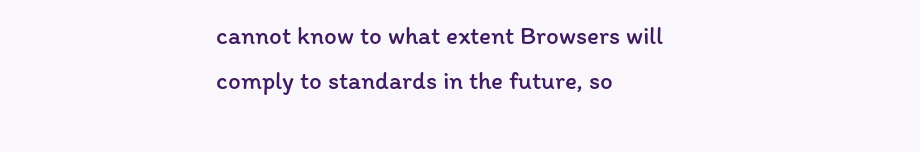cannot know to what extent Browsers will comply to standards in the future, so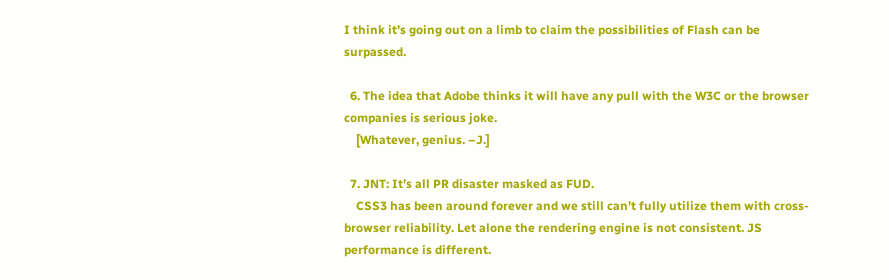I think it’s going out on a limb to claim the possibilities of Flash can be surpassed.

  6. The idea that Adobe thinks it will have any pull with the W3C or the browser companies is serious joke.
    [Whatever, genius. –J.]

  7. JNT: It’s all PR disaster masked as FUD.
    CSS3 has been around forever and we still can’t fully utilize them with cross-browser reliability. Let alone the rendering engine is not consistent. JS performance is different.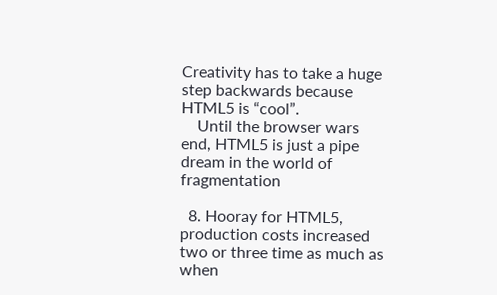Creativity has to take a huge step backwards because HTML5 is “cool”.
    Until the browser wars end, HTML5 is just a pipe dream in the world of fragmentation

  8. Hooray for HTML5, production costs increased two or three time as much as when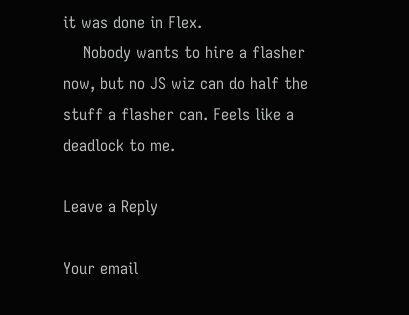it was done in Flex.
    Nobody wants to hire a flasher now, but no JS wiz can do half the stuff a flasher can. Feels like a deadlock to me.

Leave a Reply

Your email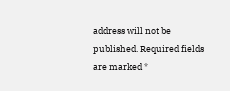address will not be published. Required fields are marked *